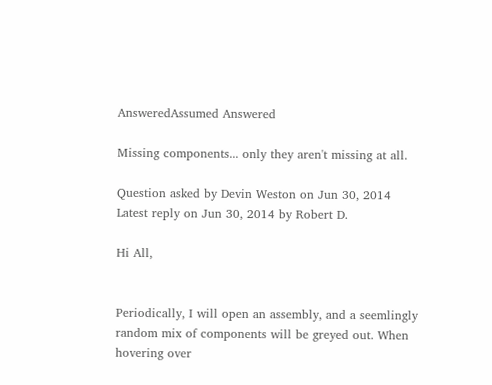AnsweredAssumed Answered

Missing components... only they aren't missing at all.

Question asked by Devin Weston on Jun 30, 2014
Latest reply on Jun 30, 2014 by Robert D.

Hi All,


Periodically, I will open an assembly, and a seemlingly random mix of components will be greyed out. When hovering over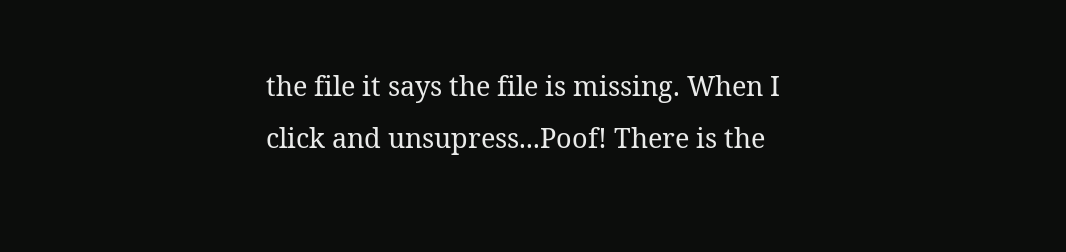the file it says the file is missing. When I click and unsupress...Poof! There is the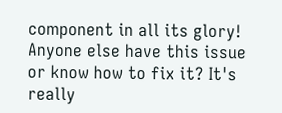component in all its glory! Anyone else have this issue or know how to fix it? It's really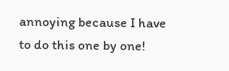annoying because I have to do this one by one!